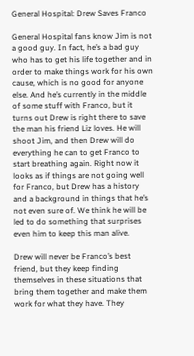General Hospital: Drew Saves Franco

General Hospital fans know Jim is not a good guy. In fact, he’s a bad guy who has to get his life together and in order to make things work for his own cause, which is no good for anyone else. And he’s currently in the middle of some stuff with Franco, but it turns out Drew is right there to save the man his friend Liz loves. He will shoot Jim, and then Drew will do everything he can to get Franco to start breathing again. Right now it looks as if things are not going well for Franco, but Drew has a history and a background in things that he’s not even sure of. We think he will be led to do something that surprises even him to keep this man alive.

Drew will never be Franco’s best friend, but they keep finding themselves in these situations that bring them together and make them work for what they have. They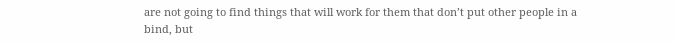are not going to find things that will work for them that don’t put other people in a bind, but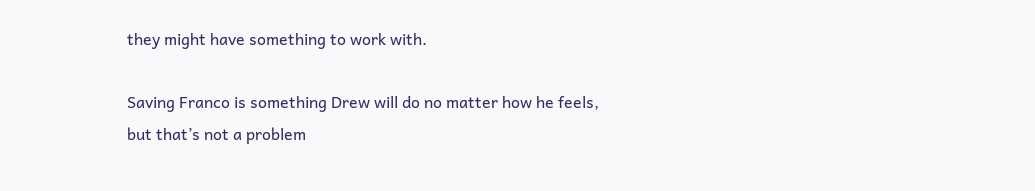they might have something to work with.

Saving Franco is something Drew will do no matter how he feels, but that’s not a problem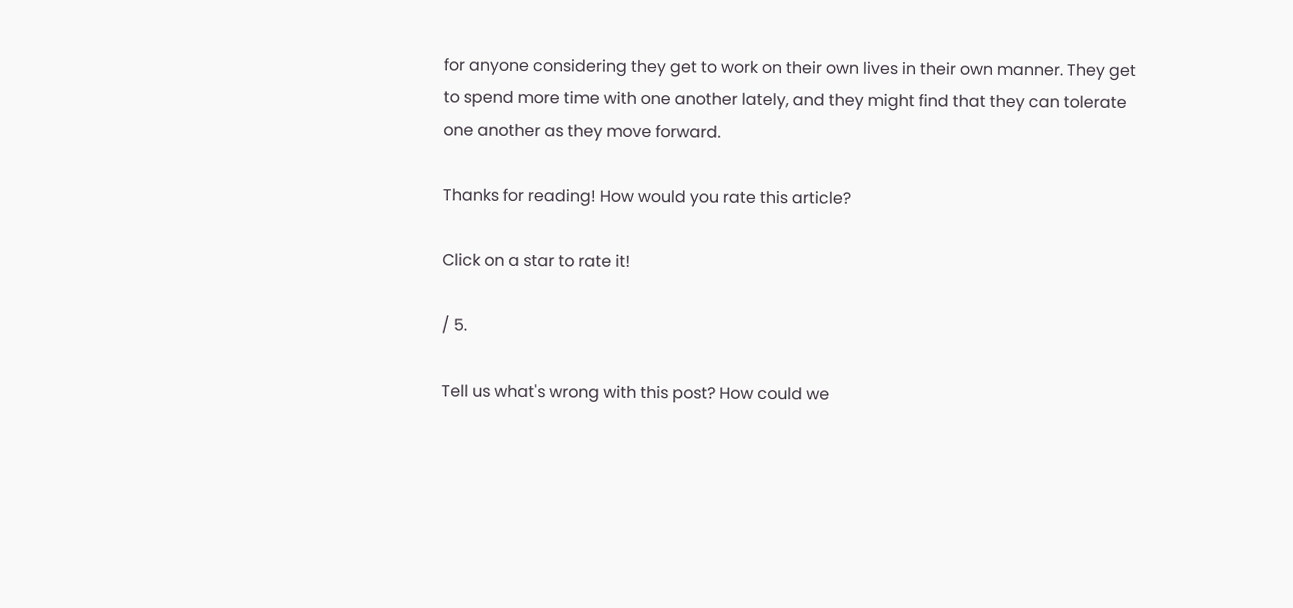for anyone considering they get to work on their own lives in their own manner. They get to spend more time with one another lately, and they might find that they can tolerate one another as they move forward.

Thanks for reading! How would you rate this article?

Click on a star to rate it!

/ 5.

Tell us what's wrong with this post? How could we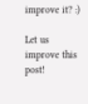improve it? :)

Let us improve this post!